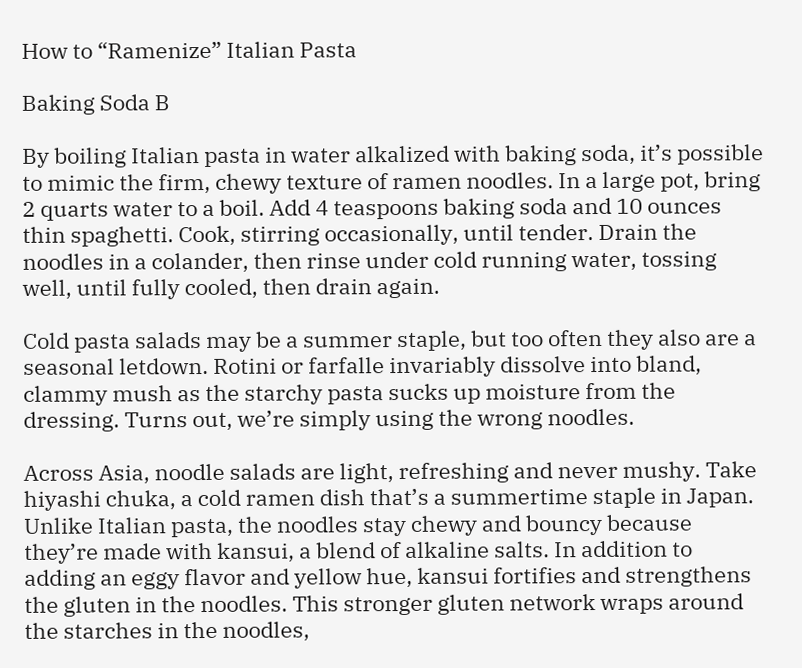How to “Ramenize” Italian Pasta

Baking Soda B

By boiling Italian pasta in water alkalized with baking soda, it’s possible to mimic the firm, chewy texture of ramen noodles. In a large pot, bring 2 quarts water to a boil. Add 4 teaspoons baking soda and 10 ounces thin spaghetti. Cook, stirring occasionally, until tender. Drain the noodles in a colander, then rinse under cold running water, tossing well, until fully cooled, then drain again.

Cold pasta salads may be a summer staple, but too often they also are a seasonal letdown. Rotini or farfalle invariably dissolve into bland, clammy mush as the starchy pasta sucks up moisture from the dressing. Turns out, we’re simply using the wrong noodles.

Across Asia, noodle salads are light, refreshing and never mushy. Take hiyashi chuka, a cold ramen dish that’s a summertime staple in Japan. Unlike Italian pasta, the noodles stay chewy and bouncy because they’re made with kansui, a blend of alkaline salts. In addition to adding an eggy flavor and yellow hue, kansui fortifies and strengthens the gluten in the noodles. This stronger gluten network wraps around the starches in the noodles,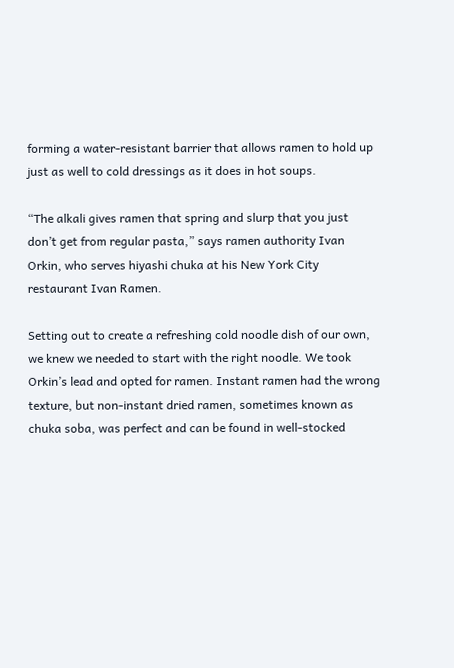forming a water-resistant barrier that allows ramen to hold up just as well to cold dressings as it does in hot soups.

“The alkali gives ramen that spring and slurp that you just don’t get from regular pasta,” says ramen authority Ivan Orkin, who serves hiyashi chuka at his New York City restaurant Ivan Ramen.

Setting out to create a refreshing cold noodle dish of our own, we knew we needed to start with the right noodle. We took Orkin’s lead and opted for ramen. Instant ramen had the wrong texture, but non-instant dried ramen, sometimes known as chuka soba, was perfect and can be found in well-stocked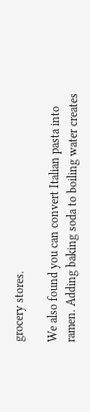grocery stores.

We also found you can convert Italian pasta into ramen. Adding baking soda to boiling water creates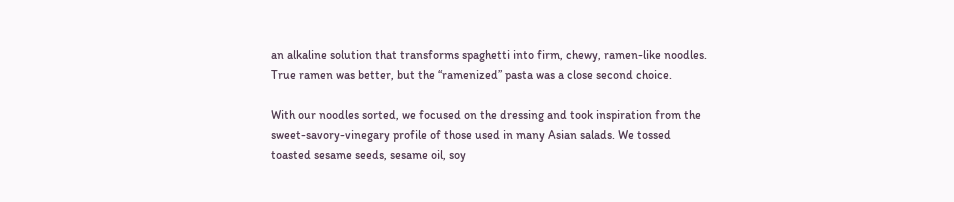an alkaline solution that transforms spaghetti into firm, chewy, ramen-like noodles. True ramen was better, but the “ramenized” pasta was a close second choice.

With our noodles sorted, we focused on the dressing and took inspiration from the sweet-savory-vinegary profile of those used in many Asian salads. We tossed toasted sesame seeds, sesame oil, soy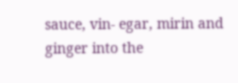sauce, vin- egar, mirin and ginger into the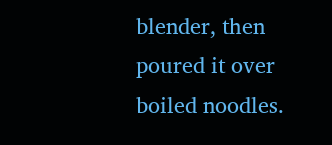blender, then poured it over boiled noodles.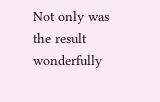Not only was the result wonderfully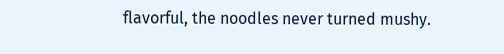flavorful, the noodles never turned mushy.